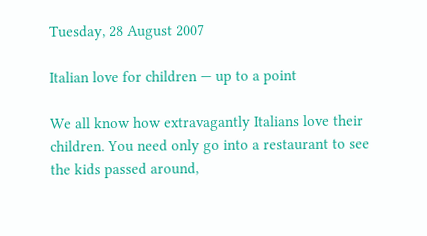Tuesday, 28 August 2007

Italian love for children — up to a point

We all know how extravagantly Italians love their children. You need only go into a restaurant to see the kids passed around,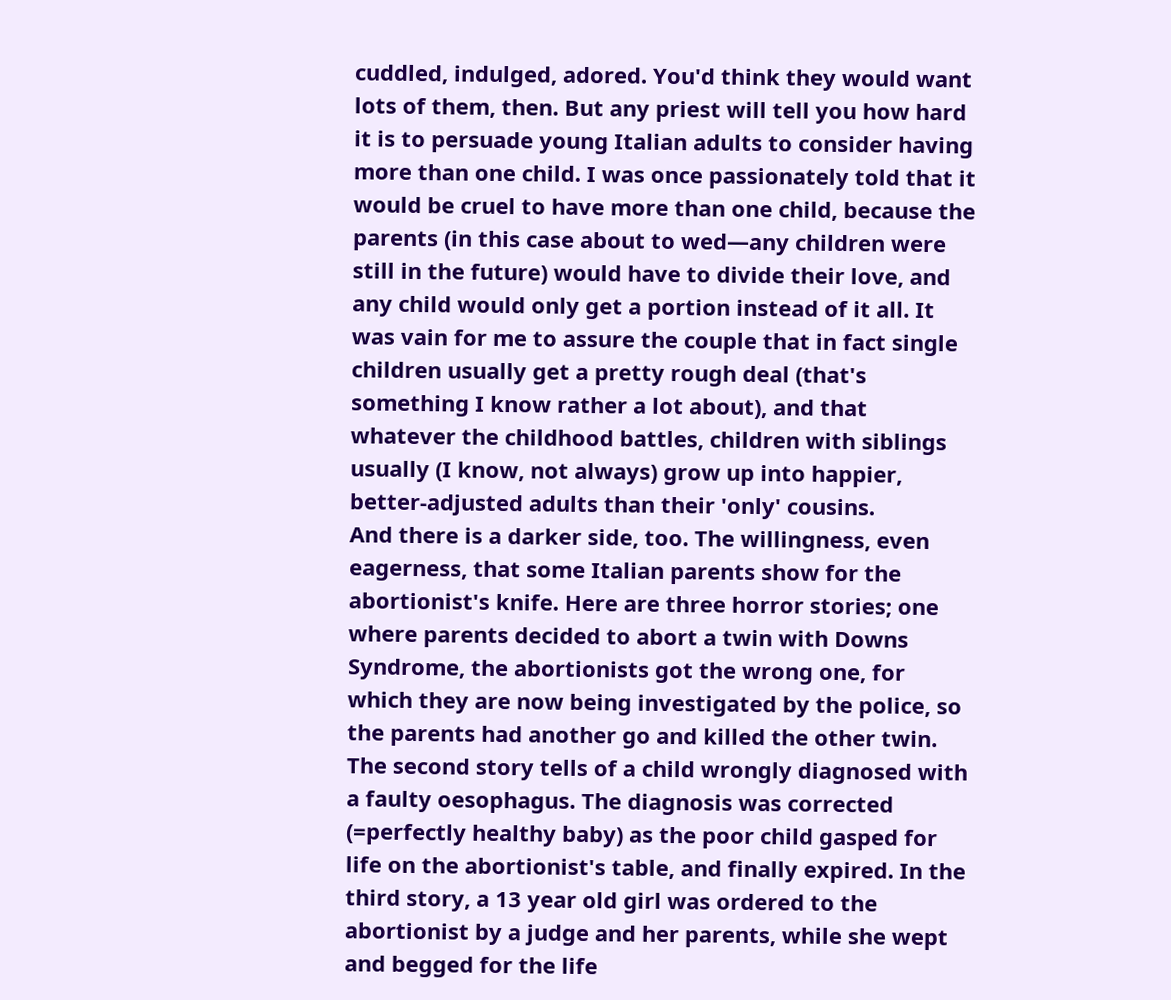cuddled, indulged, adored. You'd think they would want lots of them, then. But any priest will tell you how hard it is to persuade young Italian adults to consider having more than one child. I was once passionately told that it would be cruel to have more than one child, because the parents (in this case about to wed—any children were still in the future) would have to divide their love, and any child would only get a portion instead of it all. It was vain for me to assure the couple that in fact single children usually get a pretty rough deal (that's something I know rather a lot about), and that whatever the childhood battles, children with siblings usually (I know, not always) grow up into happier, better-adjusted adults than their 'only' cousins.
And there is a darker side, too. The willingness, even eagerness, that some Italian parents show for the abortionist's knife. Here are three horror stories; one where parents decided to abort a twin with Downs Syndrome, the abortionists got the wrong one, for which they are now being investigated by the police, so the parents had another go and killed the other twin. The second story tells of a child wrongly diagnosed with a faulty oesophagus. The diagnosis was corrected (=perfectly healthy baby) as the poor child gasped for life on the abortionist's table, and finally expired. In the third story, a 13 year old girl was ordered to the abortionist by a judge and her parents, while she wept and begged for the life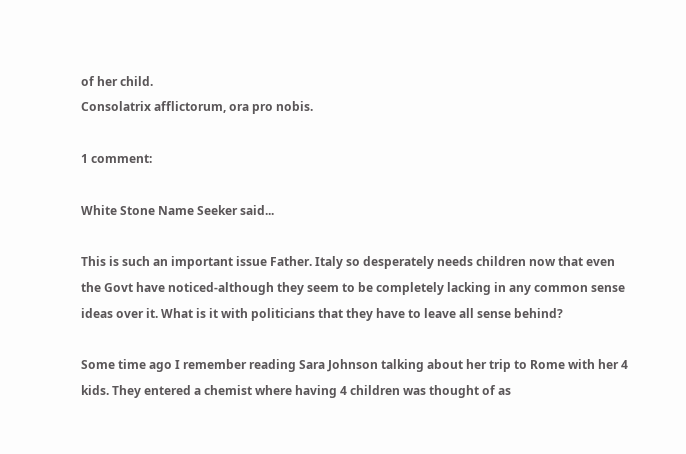of her child.
Consolatrix afflictorum, ora pro nobis.

1 comment:

White Stone Name Seeker said...

This is such an important issue Father. Italy so desperately needs children now that even the Govt have noticed-although they seem to be completely lacking in any common sense ideas over it. What is it with politicians that they have to leave all sense behind?

Some time ago I remember reading Sara Johnson talking about her trip to Rome with her 4 kids. They entered a chemist where having 4 children was thought of as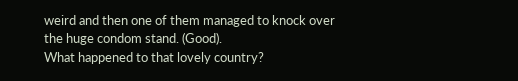weird and then one of them managed to knock over the huge condom stand. (Good).
What happened to that lovely country?